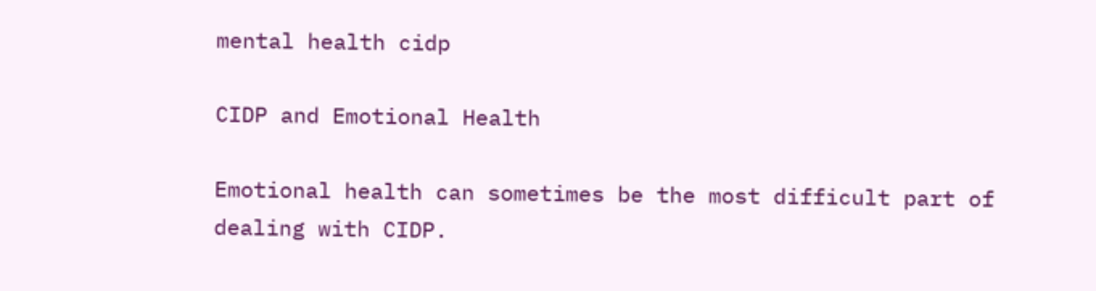mental health cidp

CIDP and Emotional Health

Emotional health can sometimes be the most difficult part of dealing with CIDP.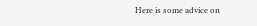Here is some advice on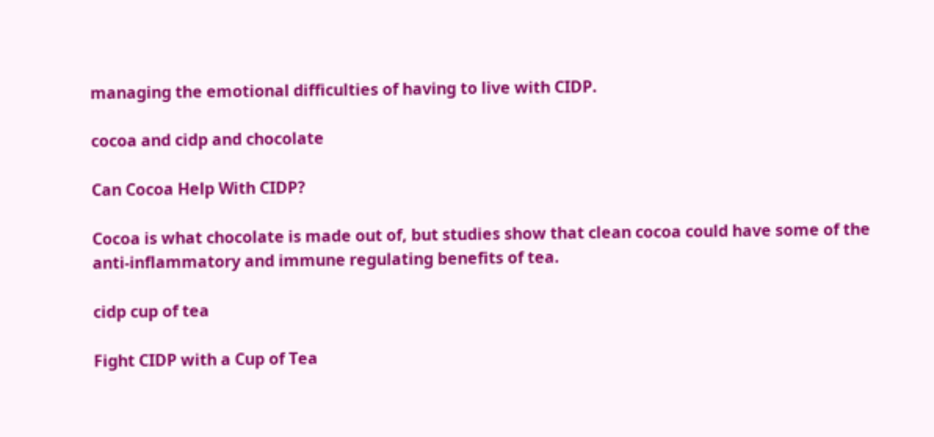managing the emotional difficulties of having to live with CIDP.

cocoa and cidp and chocolate

Can Cocoa Help With CIDP?

Cocoa is what chocolate is made out of, but studies show that clean cocoa could have some of the anti-inflammatory and immune regulating benefits of tea.

cidp cup of tea

Fight CIDP with a Cup of Tea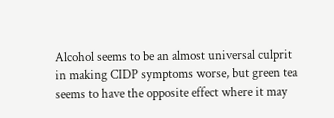Alcohol seems to be an almost universal culprit in making CIDP symptoms worse, but green tea seems to have the opposite effect where it may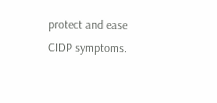protect and ease CIDP symptoms.